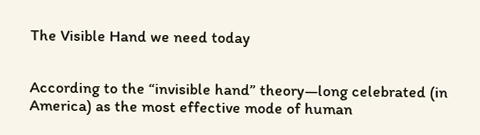The Visible Hand we need today


According to the “invisible hand” theory—long celebrated (in America) as the most effective mode of human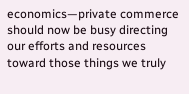economics—private commerce should now be busy directing our efforts and resources toward those things we truly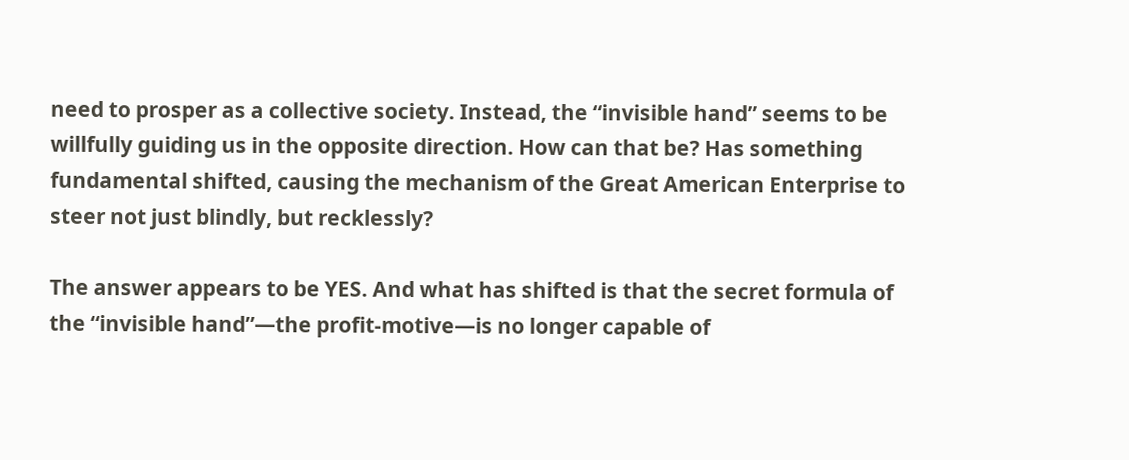need to prosper as a collective society. Instead, the “invisible hand” seems to be willfully guiding us in the opposite direction. How can that be? Has something fundamental shifted, causing the mechanism of the Great American Enterprise to steer not just blindly, but recklessly?

The answer appears to be YES. And what has shifted is that the secret formula of the “invisible hand”—the profit-motive—is no longer capable of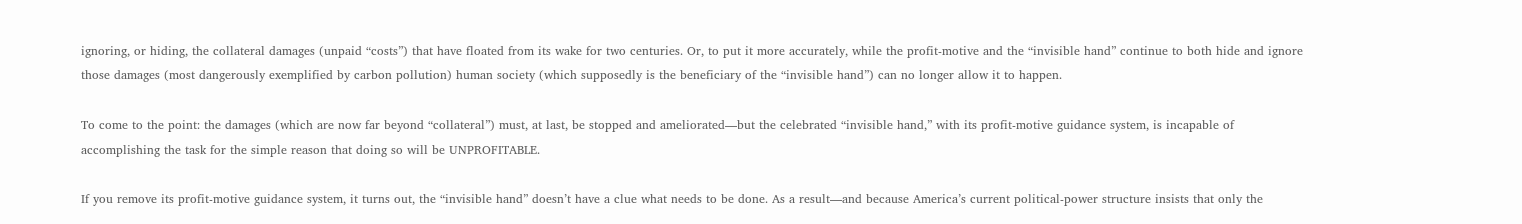ignoring, or hiding, the collateral damages (unpaid “costs”) that have floated from its wake for two centuries. Or, to put it more accurately, while the profit-motive and the “invisible hand” continue to both hide and ignore those damages (most dangerously exemplified by carbon pollution) human society (which supposedly is the beneficiary of the “invisible hand”) can no longer allow it to happen.

To come to the point: the damages (which are now far beyond “collateral”) must, at last, be stopped and ameliorated—but the celebrated “invisible hand,” with its profit-motive guidance system, is incapable of accomplishing the task for the simple reason that doing so will be UNPROFITABLE.

If you remove its profit-motive guidance system, it turns out, the “invisible hand” doesn’t have a clue what needs to be done. As a result—and because America’s current political-power structure insists that only the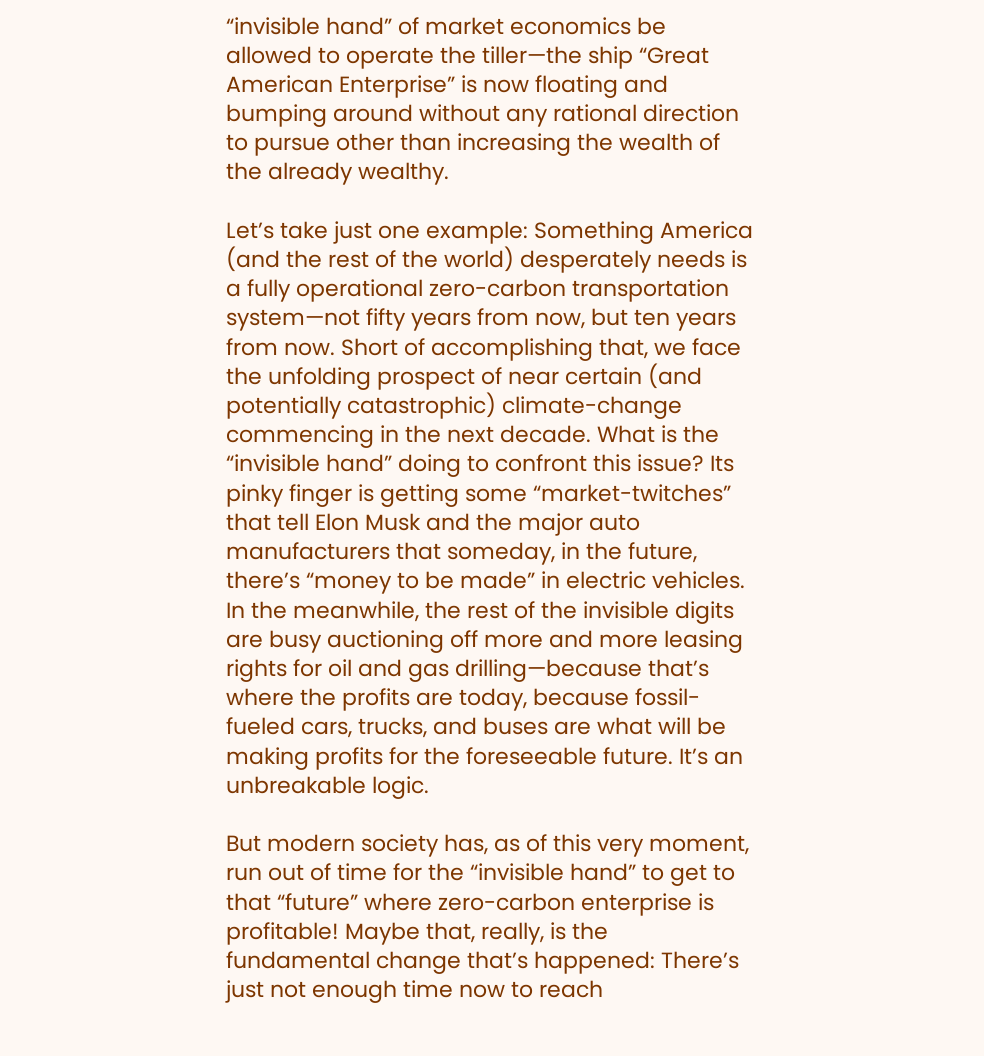“invisible hand” of market economics be allowed to operate the tiller—the ship “Great American Enterprise” is now floating and bumping around without any rational direction to pursue other than increasing the wealth of the already wealthy.

Let’s take just one example: Something America (and the rest of the world) desperately needs is a fully operational zero-carbon transportation system—not fifty years from now, but ten years from now. Short of accomplishing that, we face the unfolding prospect of near certain (and potentially catastrophic) climate-change commencing in the next decade. What is the “invisible hand” doing to confront this issue? Its pinky finger is getting some “market-twitches” that tell Elon Musk and the major auto manufacturers that someday, in the future, there’s “money to be made” in electric vehicles. In the meanwhile, the rest of the invisible digits are busy auctioning off more and more leasing rights for oil and gas drilling—because that’s where the profits are today, because fossil-fueled cars, trucks, and buses are what will be making profits for the foreseeable future. It’s an unbreakable logic.

But modern society has, as of this very moment, run out of time for the “invisible hand” to get to that “future” where zero-carbon enterprise is profitable! Maybe that, really, is the fundamental change that’s happened: There’s just not enough time now to reach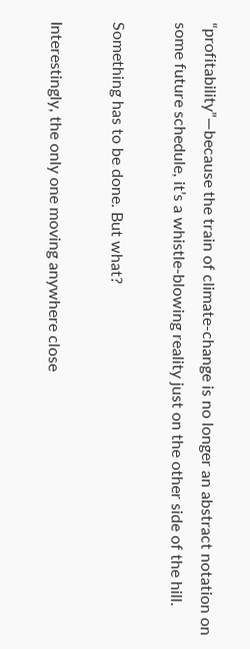“profitability”—because the train of climate-change is no longer an abstract notation on some future schedule, it’s a whistle-blowing reality just on the other side of the hill.

Something has to be done. But what?

Interestingly, the only one moving anywhere close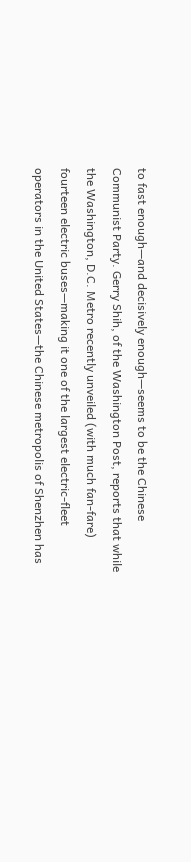to fast enough—and decisively enough—seems to be the Chinese Communist Party. Gerry Shih, of the Washington Post, reports that while the Washington, D.C. Metro recently unveiled (with much fan-fare) fourteen electric buses—making it one of the largest electric-fleet operators in the United States—the Chinese metropolis of Shenzhen has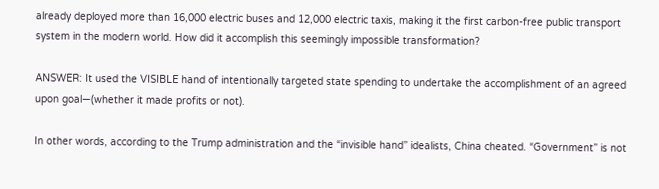already deployed more than 16,000 electric buses and 12,000 electric taxis, making it the first carbon-free public transport system in the modern world. How did it accomplish this seemingly impossible transformation?

ANSWER: It used the VISIBLE hand of intentionally targeted state spending to undertake the accomplishment of an agreed upon goal—(whether it made profits or not).

In other words, according to the Trump administration and the “invisible hand” idealists, China cheated. “Government” is not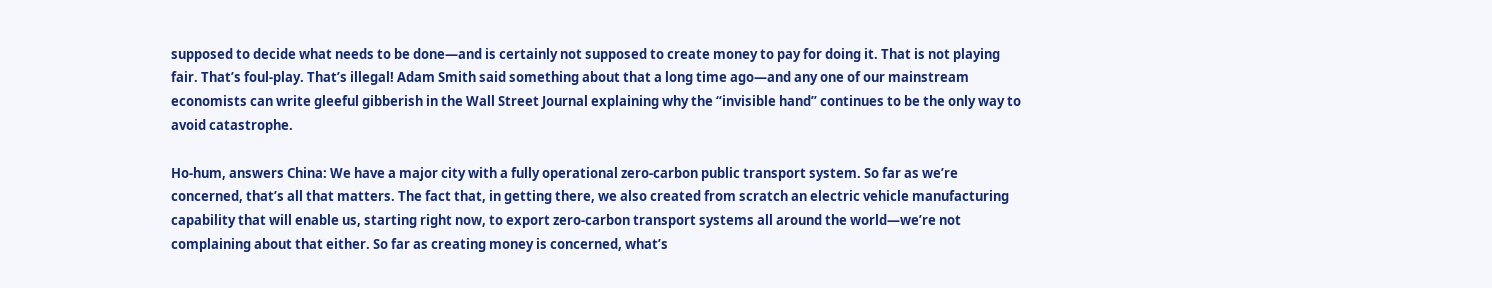supposed to decide what needs to be done—and is certainly not supposed to create money to pay for doing it. That is not playing fair. That’s foul-play. That’s illegal! Adam Smith said something about that a long time ago—and any one of our mainstream economists can write gleeful gibberish in the Wall Street Journal explaining why the “invisible hand” continues to be the only way to avoid catastrophe.

Ho-hum, answers China: We have a major city with a fully operational zero-carbon public transport system. So far as we’re concerned, that’s all that matters. The fact that, in getting there, we also created from scratch an electric vehicle manufacturing capability that will enable us, starting right now, to export zero-carbon transport systems all around the world—we’re not complaining about that either. So far as creating money is concerned, what’s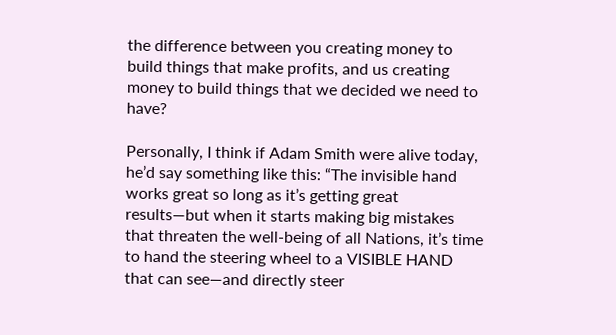the difference between you creating money to build things that make profits, and us creating money to build things that we decided we need to have?

Personally, I think if Adam Smith were alive today, he’d say something like this: “The invisible hand works great so long as it’s getting great results—but when it starts making big mistakes that threaten the well-being of all Nations, it’s time to hand the steering wheel to a VISIBLE HAND that can see—and directly steer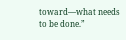toward—what needs to be done.”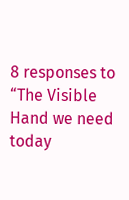8 responses to “The Visible Hand we need today